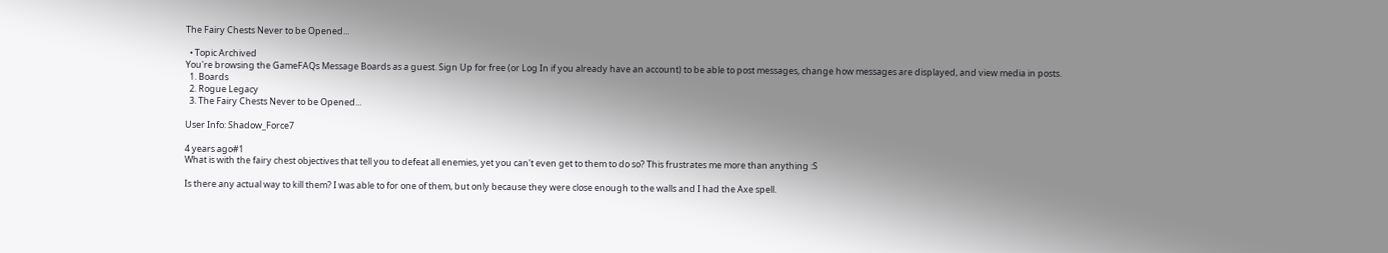The Fairy Chests Never to be Opened...

  • Topic Archived
You're browsing the GameFAQs Message Boards as a guest. Sign Up for free (or Log In if you already have an account) to be able to post messages, change how messages are displayed, and view media in posts.
  1. Boards
  2. Rogue Legacy
  3. The Fairy Chests Never to be Opened...

User Info: Shadow_Force7

4 years ago#1
What is with the fairy chest objectives that tell you to defeat all enemies, yet you can't even get to them to do so? This frustrates me more than anything :S

Is there any actual way to kill them? I was able to for one of them, but only because they were close enough to the walls and I had the Axe spell.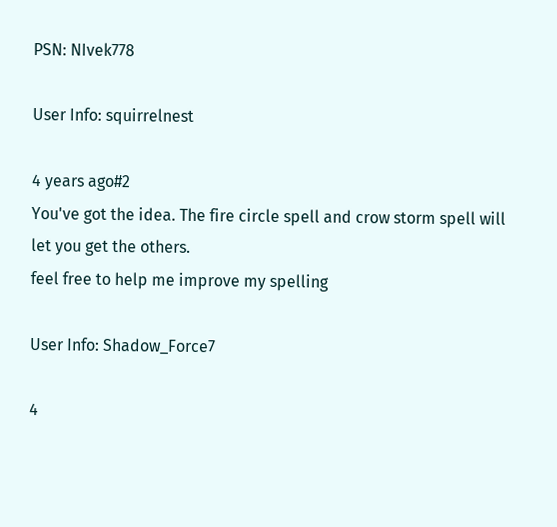PSN: NIvek778

User Info: squirrelnest

4 years ago#2
You've got the idea. The fire circle spell and crow storm spell will let you get the others.
feel free to help me improve my spelling

User Info: Shadow_Force7

4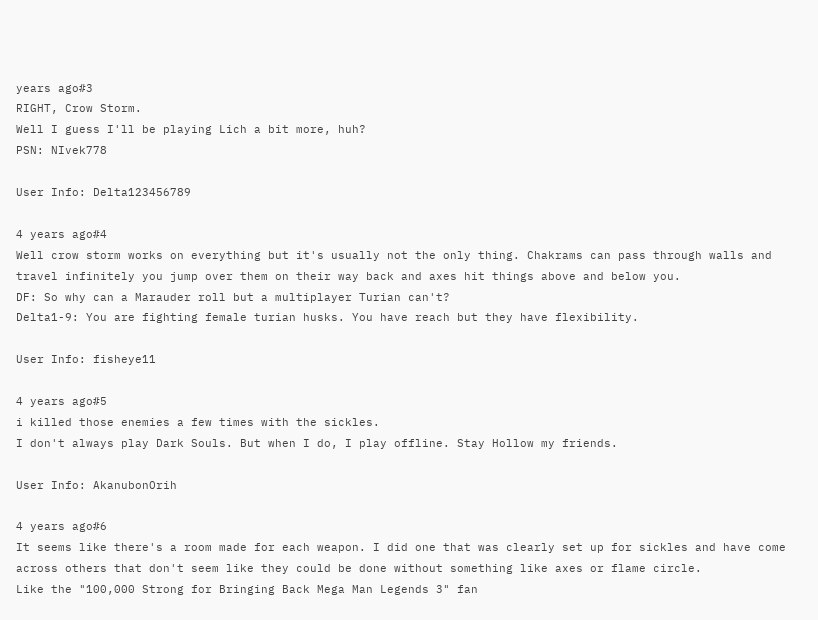years ago#3
RIGHT, Crow Storm.
Well I guess I'll be playing Lich a bit more, huh?
PSN: NIvek778

User Info: Delta123456789

4 years ago#4
Well crow storm works on everything but it's usually not the only thing. Chakrams can pass through walls and travel infinitely you jump over them on their way back and axes hit things above and below you.
DF: So why can a Marauder roll but a multiplayer Turian can't?
Delta1-9: You are fighting female turian husks. You have reach but they have flexibility.

User Info: fisheye11

4 years ago#5
i killed those enemies a few times with the sickles.
I don't always play Dark Souls. But when I do, I play offline. Stay Hollow my friends.

User Info: AkanubonOrih

4 years ago#6
It seems like there's a room made for each weapon. I did one that was clearly set up for sickles and have come across others that don't seem like they could be done without something like axes or flame circle.
Like the "100,000 Strong for Bringing Back Mega Man Legends 3" fan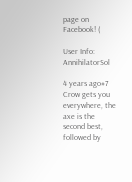page on Facebook! (

User Info: AnnihilatorSol

4 years ago#7
Crow gets you everywhere, the axe is the second best, followed by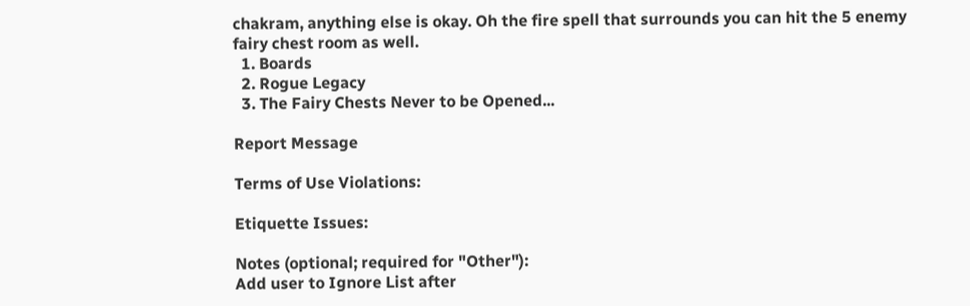chakram, anything else is okay. Oh the fire spell that surrounds you can hit the 5 enemy fairy chest room as well.
  1. Boards
  2. Rogue Legacy
  3. The Fairy Chests Never to be Opened...

Report Message

Terms of Use Violations:

Etiquette Issues:

Notes (optional; required for "Other"):
Add user to Ignore List after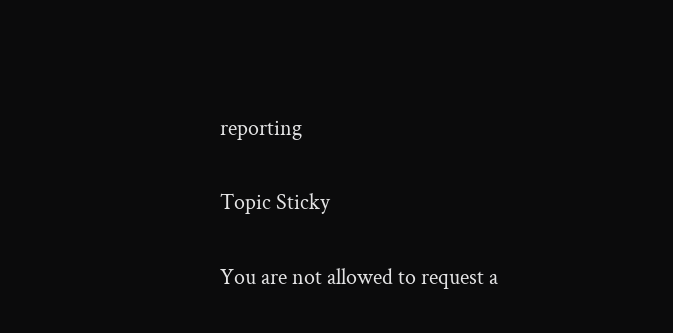reporting

Topic Sticky

You are not allowed to request a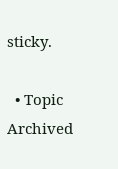sticky.

  • Topic Archived